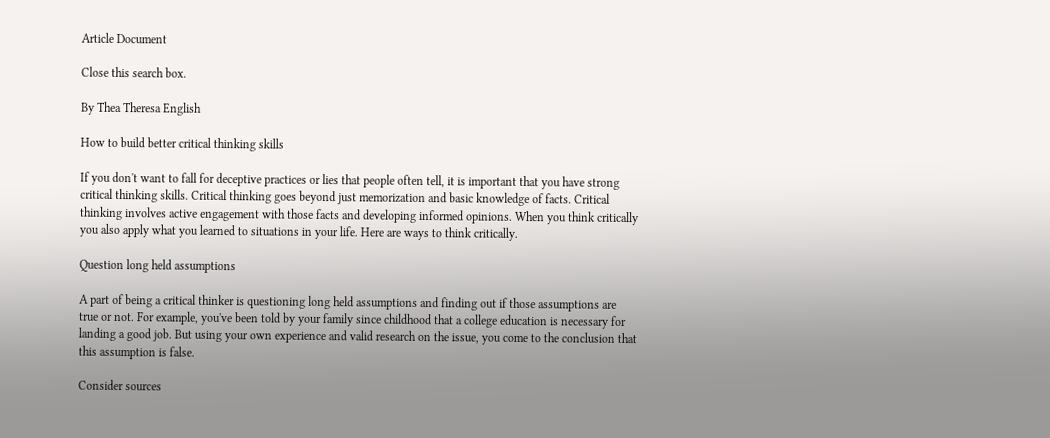Article Document

Close this search box.

By Thea Theresa English

How to build better critical thinking skills

If you don't want to fall for deceptive practices or lies that people often tell, it is important that you have strong critical thinking skills. Critical thinking goes beyond just memorization and basic knowledge of facts. Critical thinking involves active engagement with those facts and developing informed opinions. When you think critically you also apply what you learned to situations in your life. Here are ways to think critically.

Question long held assumptions

A part of being a critical thinker is questioning long held assumptions and finding out if those assumptions are true or not. For example, you've been told by your family since childhood that a college education is necessary for landing a good job. But using your own experience and valid research on the issue, you come to the conclusion that this assumption is false.

Consider sources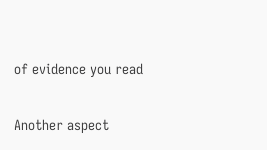of evidence you read

Another aspect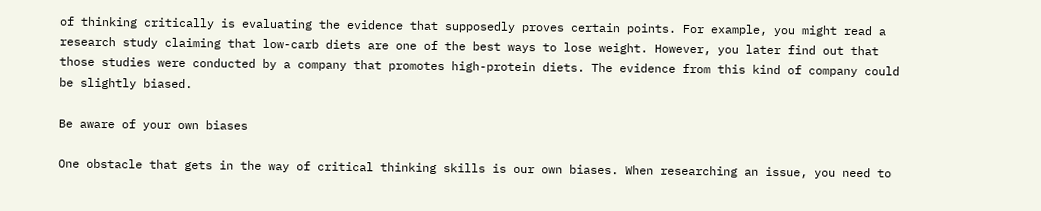of thinking critically is evaluating the evidence that supposedly proves certain points. For example, you might read a research study claiming that low-carb diets are one of the best ways to lose weight. However, you later find out that those studies were conducted by a company that promotes high-protein diets. The evidence from this kind of company could be slightly biased.

Be aware of your own biases

One obstacle that gets in the way of critical thinking skills is our own biases. When researching an issue, you need to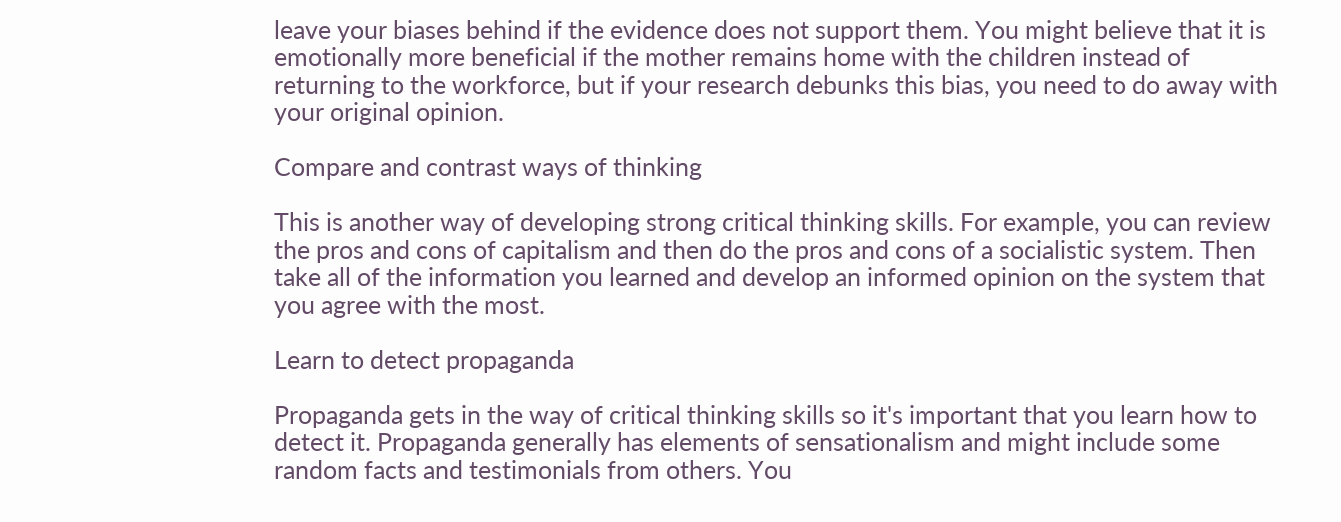leave your biases behind if the evidence does not support them. You might believe that it is emotionally more beneficial if the mother remains home with the children instead of returning to the workforce, but if your research debunks this bias, you need to do away with your original opinion.

Compare and contrast ways of thinking

This is another way of developing strong critical thinking skills. For example, you can review the pros and cons of capitalism and then do the pros and cons of a socialistic system. Then take all of the information you learned and develop an informed opinion on the system that you agree with the most.

Learn to detect propaganda

Propaganda gets in the way of critical thinking skills so it's important that you learn how to detect it. Propaganda generally has elements of sensationalism and might include some random facts and testimonials from others. You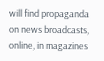will find propaganda on news broadcasts, online, in magazines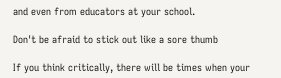and even from educators at your school.

Don't be afraid to stick out like a sore thumb

If you think critically, there will be times when your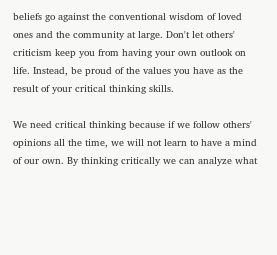beliefs go against the conventional wisdom of loved ones and the community at large. Don't let others' criticism keep you from having your own outlook on life. Instead, be proud of the values you have as the result of your critical thinking skills.

We need critical thinking because if we follow others' opinions all the time, we will not learn to have a mind of our own. By thinking critically we can analyze what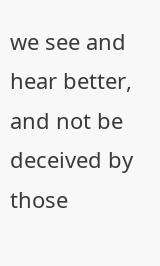we see and hear better, and not be deceived by those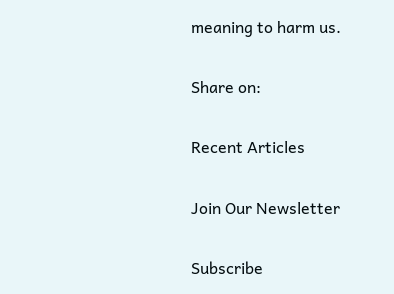meaning to harm us.

Share on:

Recent Articles

Join Our Newsletter

Subscribe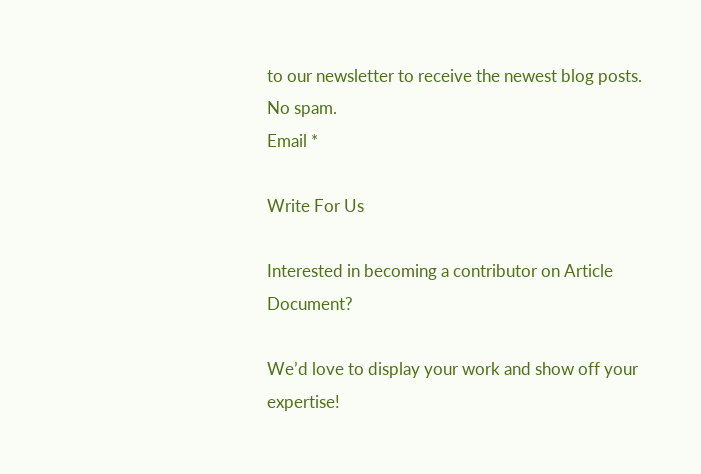to our newsletter to receive the newest blog posts. No spam.
Email *

Write For Us

Interested in becoming a contributor on Article Document?

We’d love to display your work and show off your expertise!